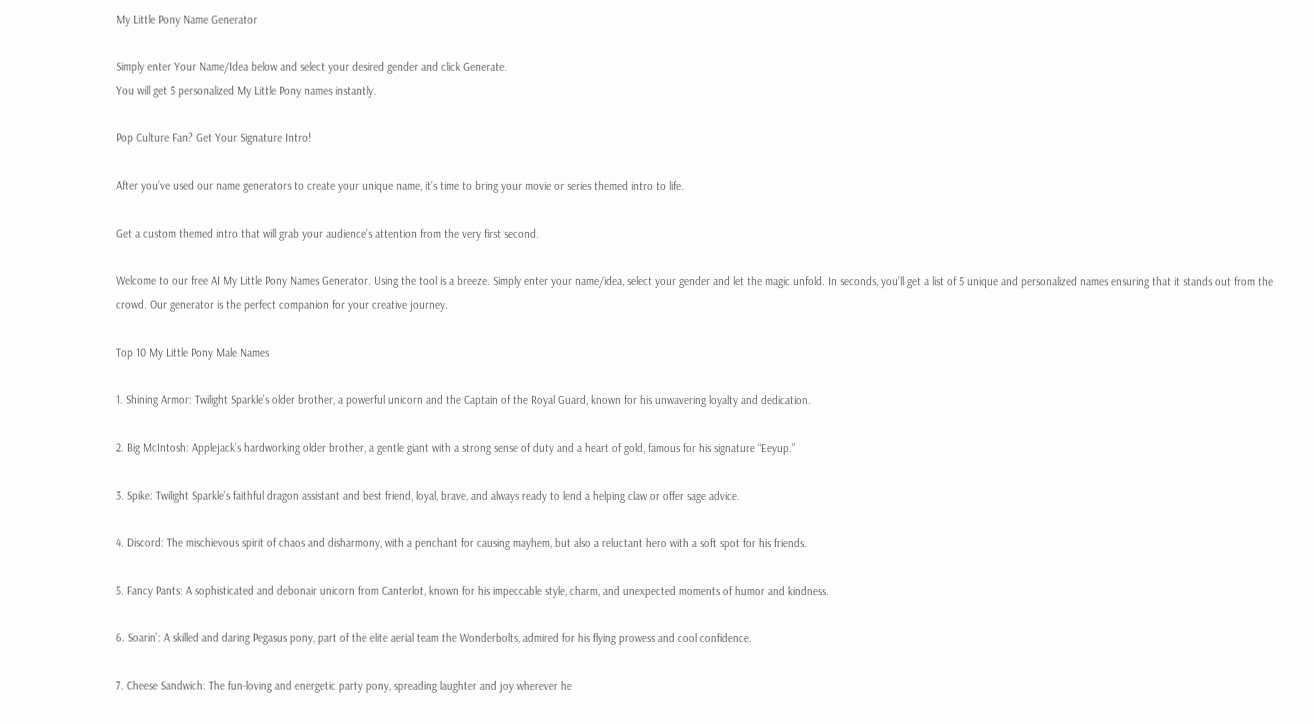My Little Pony Name Generator

Simply enter Your Name/Idea below and select your desired gender and click Generate.
You will get 5 personalized My Little Pony names instantly.

Pop Culture Fan? Get Your Signature Intro!

After you’ve used our name generators to create your unique name, it’s time to bring your movie or series themed intro to life.

Get a custom themed intro that will grab your audience’s attention from the very first second.

Welcome to our free AI My Little Pony Names Generator. Using the tool is a breeze. Simply enter your name/idea, select your gender and let the magic unfold. In seconds, you’ll get a list of 5 unique and personalized names ensuring that it stands out from the crowd. Our generator is the perfect companion for your creative journey.

Top 10 My Little Pony Male Names

1. Shining Armor: Twilight Sparkle’s older brother, a powerful unicorn and the Captain of the Royal Guard, known for his unwavering loyalty and dedication.

2. Big McIntosh: Applejack’s hardworking older brother, a gentle giant with a strong sense of duty and a heart of gold, famous for his signature “Eeyup.”

3. Spike: Twilight Sparkle’s faithful dragon assistant and best friend, loyal, brave, and always ready to lend a helping claw or offer sage advice.

4. Discord: The mischievous spirit of chaos and disharmony, with a penchant for causing mayhem, but also a reluctant hero with a soft spot for his friends.

5. Fancy Pants: A sophisticated and debonair unicorn from Canterlot, known for his impeccable style, charm, and unexpected moments of humor and kindness.

6. Soarin’: A skilled and daring Pegasus pony, part of the elite aerial team the Wonderbolts, admired for his flying prowess and cool confidence.

7. Cheese Sandwich: The fun-loving and energetic party pony, spreading laughter and joy wherever he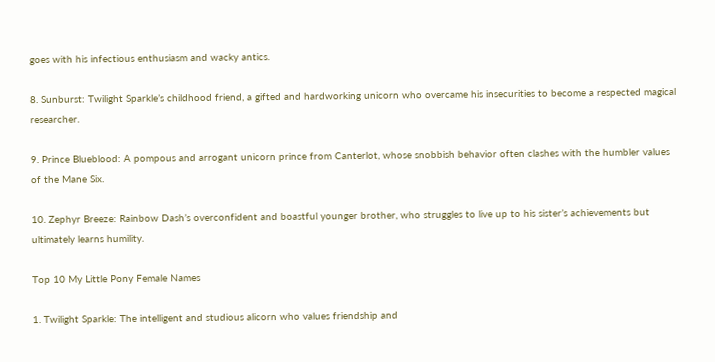goes with his infectious enthusiasm and wacky antics.

8. Sunburst: Twilight Sparkle’s childhood friend, a gifted and hardworking unicorn who overcame his insecurities to become a respected magical researcher.

9. Prince Blueblood: A pompous and arrogant unicorn prince from Canterlot, whose snobbish behavior often clashes with the humbler values of the Mane Six.

10. Zephyr Breeze: Rainbow Dash’s overconfident and boastful younger brother, who struggles to live up to his sister’s achievements but ultimately learns humility.

Top 10 My Little Pony Female Names

1. Twilight Sparkle: The intelligent and studious alicorn who values friendship and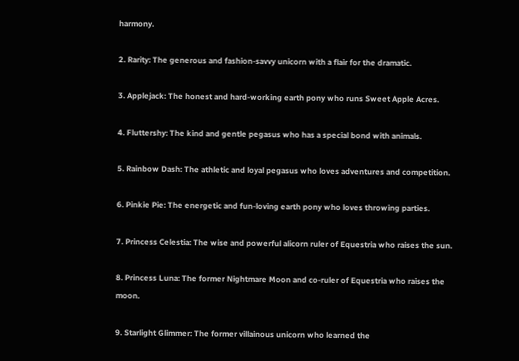harmony.

2. Rarity: The generous and fashion-savvy unicorn with a flair for the dramatic.

3. Applejack: The honest and hard-working earth pony who runs Sweet Apple Acres.

4. Fluttershy: The kind and gentle pegasus who has a special bond with animals.

5. Rainbow Dash: The athletic and loyal pegasus who loves adventures and competition.

6. Pinkie Pie: The energetic and fun-loving earth pony who loves throwing parties.

7. Princess Celestia: The wise and powerful alicorn ruler of Equestria who raises the sun.

8. Princess Luna: The former Nightmare Moon and co-ruler of Equestria who raises the moon.

9. Starlight Glimmer: The former villainous unicorn who learned the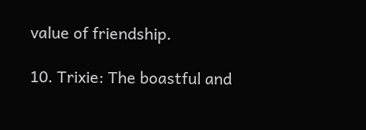value of friendship.

10. Trixie: The boastful and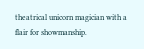theatrical unicorn magician with a flair for showmanship.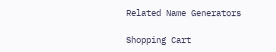Related Name Generators

Shopping Cart